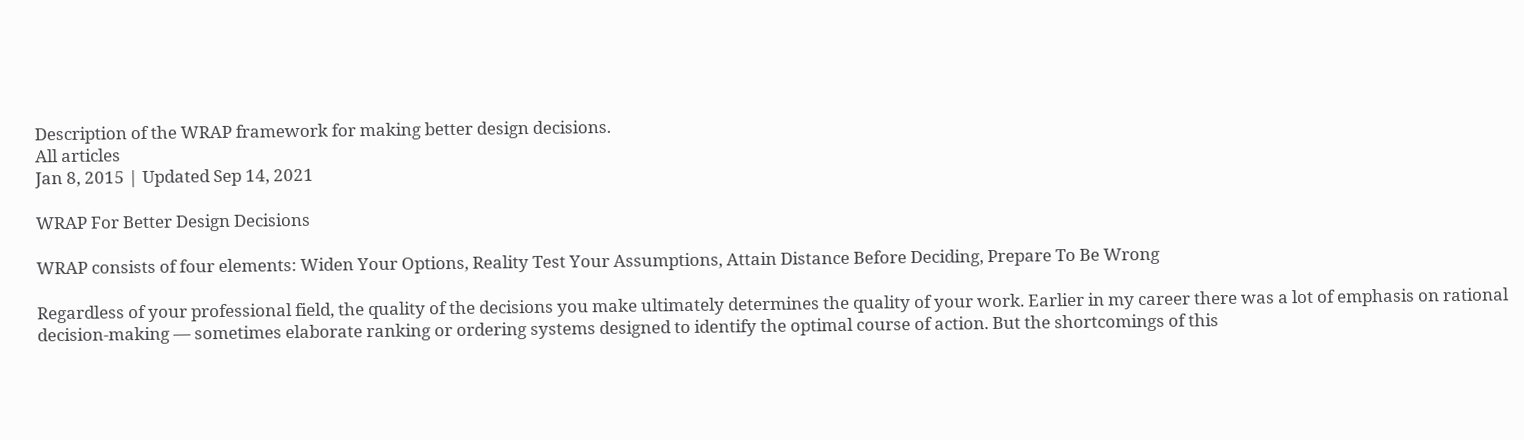Description of the WRAP framework for making better design decisions.
All articles
Jan 8, 2015 | Updated Sep 14, 2021

WRAP For Better Design Decisions

WRAP consists of four elements: Widen Your Options, Reality Test Your Assumptions, Attain Distance Before Deciding, Prepare To Be Wrong

Regardless of your professional field, the quality of the decisions you make ultimately determines the quality of your work. Earlier in my career there was a lot of emphasis on rational decision-making — sometimes elaborate ranking or ordering systems designed to identify the optimal course of action. But the shortcomings of this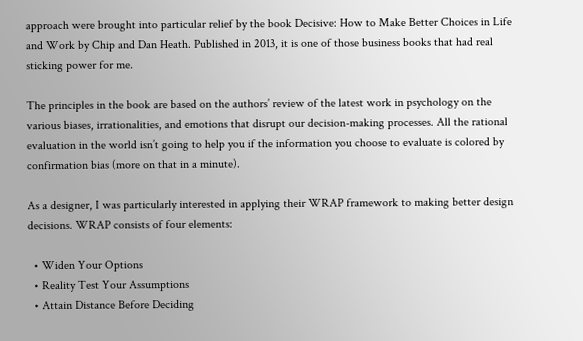approach were brought into particular relief by the book Decisive: How to Make Better Choices in Life and Work by Chip and Dan Heath. Published in 2013, it is one of those business books that had real sticking power for me.

The principles in the book are based on the authors’ review of the latest work in psychology on the various biases, irrationalities, and emotions that disrupt our decision-making processes. All the rational evaluation in the world isn’t going to help you if the information you choose to evaluate is colored by confirmation bias (more on that in a minute).

As a designer, I was particularly interested in applying their WRAP framework to making better design decisions. WRAP consists of four elements:

  • Widen Your Options
  • Reality Test Your Assumptions
  • Attain Distance Before Deciding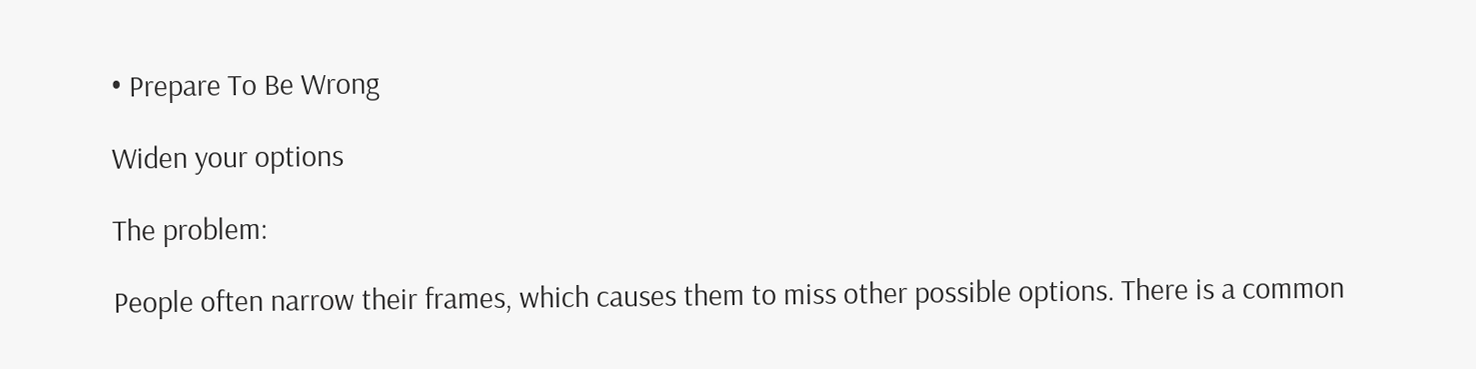• Prepare To Be Wrong

Widen your options

The problem:

People often narrow their frames, which causes them to miss other possible options. There is a common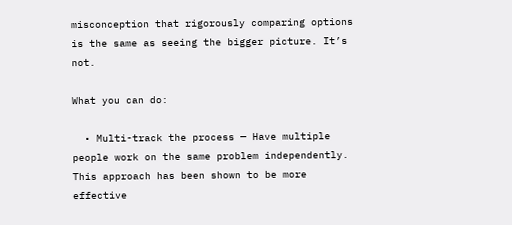misconception that rigorously comparing options is the same as seeing the bigger picture. It’s not.

What you can do:

  • Multi-track the process — Have multiple people work on the same problem independently. This approach has been shown to be more effective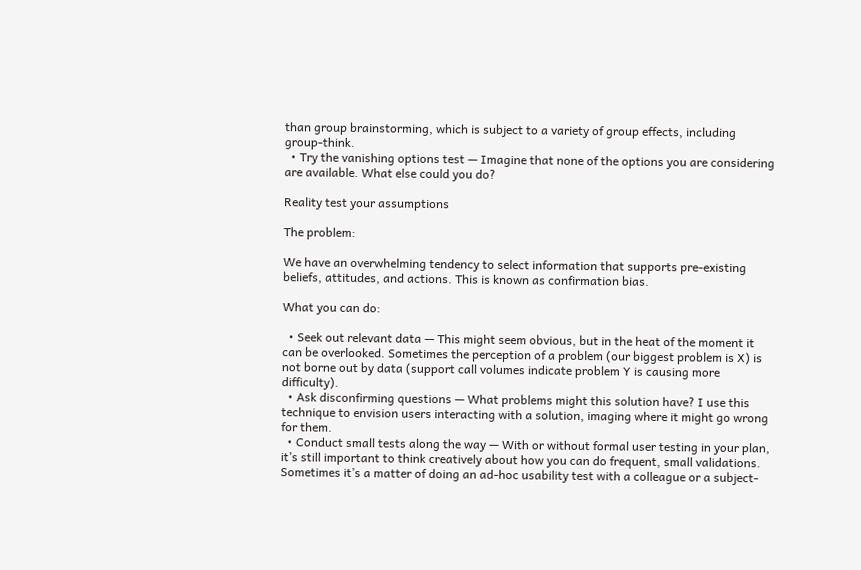than group brainstorming, which is subject to a variety of group effects, including group-think.
  • Try the vanishing options test — Imagine that none of the options you are considering are available. What else could you do?

Reality test your assumptions

The problem:

We have an overwhelming tendency to select information that supports pre-existing beliefs, attitudes, and actions. This is known as confirmation bias.

What you can do:

  • Seek out relevant data — This might seem obvious, but in the heat of the moment it can be overlooked. Sometimes the perception of a problem (our biggest problem is X) is not borne out by data (support call volumes indicate problem Y is causing more difficulty).
  • Ask disconfirming questions — What problems might this solution have? I use this technique to envision users interacting with a solution, imaging where it might go wrong for them.
  • Conduct small tests along the way — With or without formal user testing in your plan, it’s still important to think creatively about how you can do frequent, small validations. Sometimes it’s a matter of doing an ad-hoc usability test with a colleague or a subject-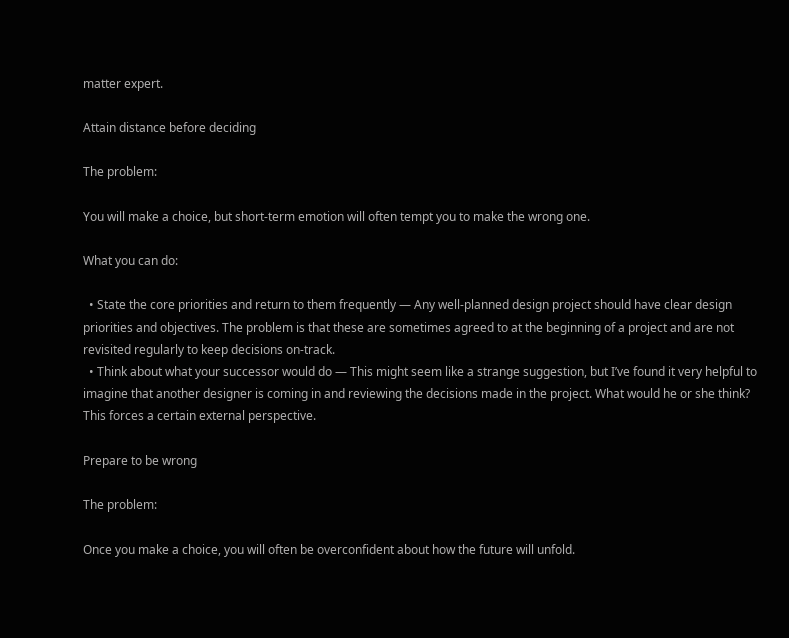matter expert.

Attain distance before deciding

The problem:

You will make a choice, but short-term emotion will often tempt you to make the wrong one.

What you can do:

  • State the core priorities and return to them frequently — Any well-planned design project should have clear design priorities and objectives. The problem is that these are sometimes agreed to at the beginning of a project and are not revisited regularly to keep decisions on-track.
  • Think about what your successor would do — This might seem like a strange suggestion, but I’ve found it very helpful to imagine that another designer is coming in and reviewing the decisions made in the project. What would he or she think? This forces a certain external perspective.

Prepare to be wrong

The problem:

Once you make a choice, you will often be overconfident about how the future will unfold.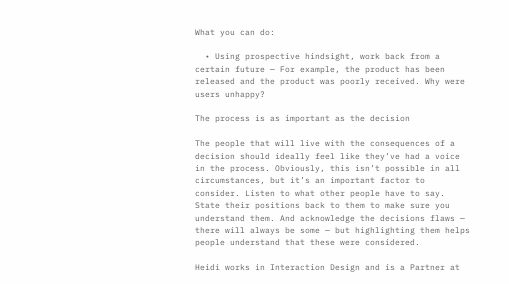What you can do:

  • Using prospective hindsight, work back from a certain future — For example, the product has been released and the product was poorly received. Why were users unhappy?

The process is as important as the decision

The people that will live with the consequences of a decision should ideally feel like they’ve had a voice in the process. Obviously, this isn’t possible in all circumstances, but it’s an important factor to consider. Listen to what other people have to say. State their positions back to them to make sure you understand them. And acknowledge the decisions flaws — there will always be some — but highlighting them helps people understand that these were considered.

Heidi works in Interaction Design and is a Partner at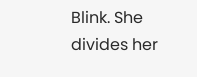Blink. She divides her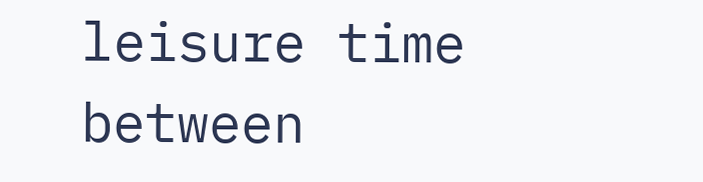leisure time between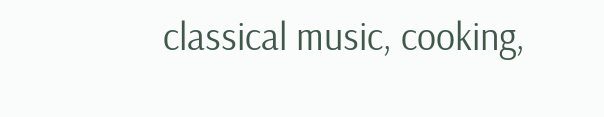classical music, cooking,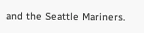and the Seattle Mariners.